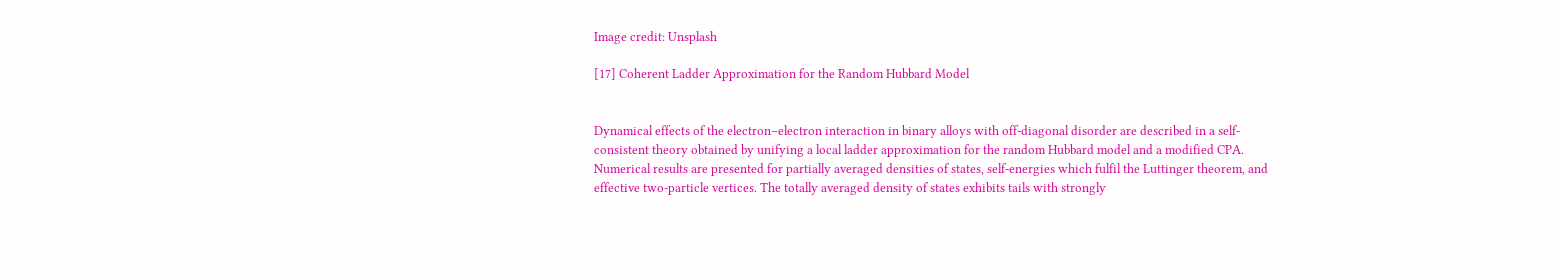Image credit: Unsplash

[17] Coherent Ladder Approximation for the Random Hubbard Model


Dynamical effects of the electron–electron interaction in binary alloys with off-diagonal disorder are described in a self-consistent theory obtained by unifying a local ladder approximation for the random Hubbard model and a modified CPA. Numerical results are presented for partially averaged densities of states, self-energies which fulfil the Luttinger theorem, and effective two-particle vertices. The totally averaged density of states exhibits tails with strongly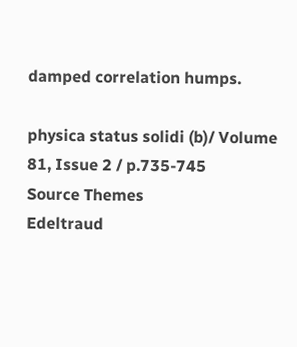damped correlation humps.

physica status solidi (b)/ Volume 81, Issue 2 / p.735-745
Source Themes
Edeltraud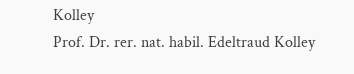Kolley
Prof. Dr. rer. nat. habil. Edeltraud Kolley